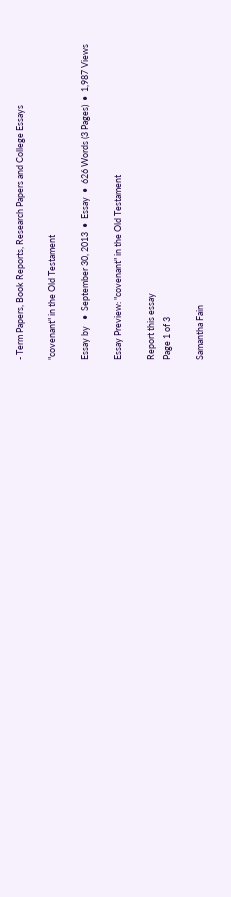- Term Papers, Book Reports, Research Papers and College Essays

"covenant" in the Old Testament

Essay by   •  September 30, 2013  •  Essay  •  626 Words (3 Pages)  •  1,987 Views

Essay Preview: "covenant" in the Old Testament

Report this essay
Page 1 of 3

Samantha Fain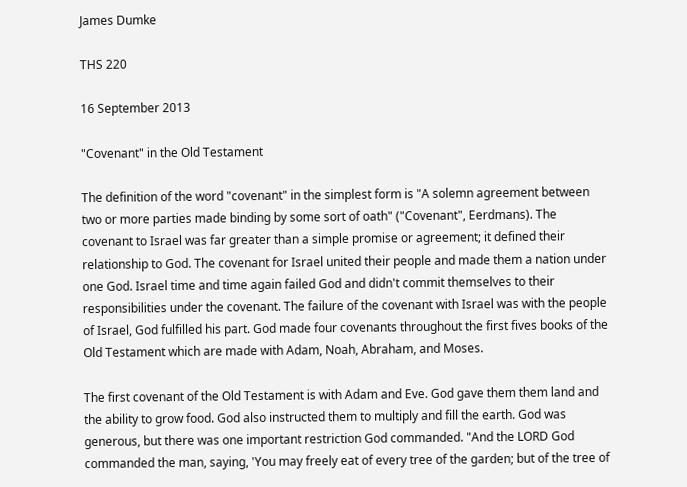James Dumke

THS 220

16 September 2013

"Covenant" in the Old Testament

The definition of the word "covenant" in the simplest form is "A solemn agreement between two or more parties made binding by some sort of oath" ("Covenant", Eerdmans). The covenant to Israel was far greater than a simple promise or agreement; it defined their relationship to God. The covenant for Israel united their people and made them a nation under one God. Israel time and time again failed God and didn't commit themselves to their responsibilities under the covenant. The failure of the covenant with Israel was with the people of Israel, God fulfilled his part. God made four covenants throughout the first fives books of the Old Testament which are made with Adam, Noah, Abraham, and Moses.

The first covenant of the Old Testament is with Adam and Eve. God gave them them land and the ability to grow food. God also instructed them to multiply and fill the earth. God was generous, but there was one important restriction God commanded. "And the LORD God commanded the man, saying, 'You may freely eat of every tree of the garden; but of the tree of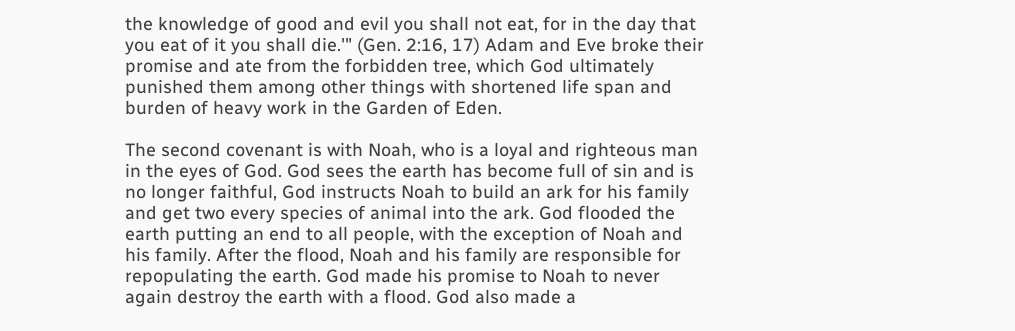the knowledge of good and evil you shall not eat, for in the day that you eat of it you shall die.'" (Gen. 2:16, 17) Adam and Eve broke their promise and ate from the forbidden tree, which God ultimately punished them among other things with shortened life span and burden of heavy work in the Garden of Eden.

The second covenant is with Noah, who is a loyal and righteous man in the eyes of God. God sees the earth has become full of sin and is no longer faithful, God instructs Noah to build an ark for his family and get two every species of animal into the ark. God flooded the earth putting an end to all people, with the exception of Noah and his family. After the flood, Noah and his family are responsible for repopulating the earth. God made his promise to Noah to never again destroy the earth with a flood. God also made a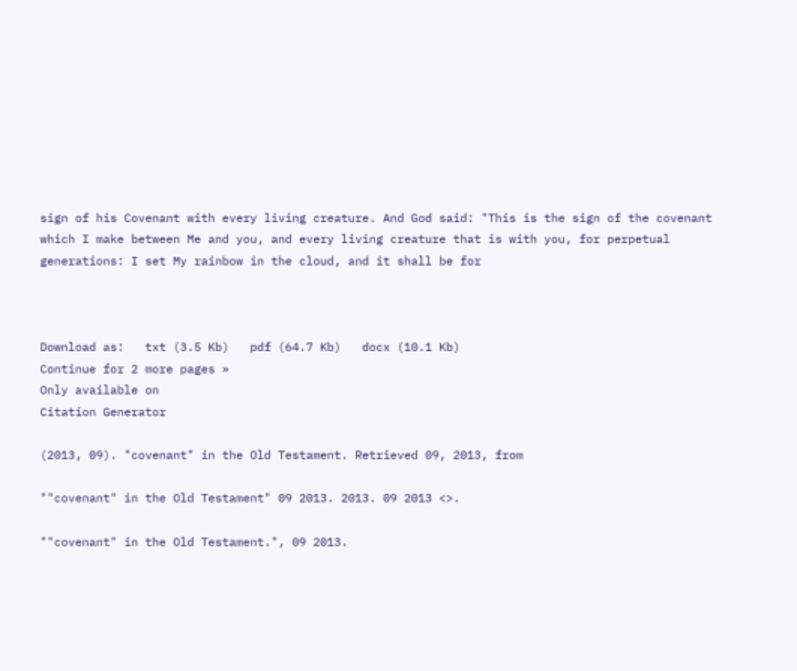sign of his Covenant with every living creature. And God said: "This is the sign of the covenant which I make between Me and you, and every living creature that is with you, for perpetual generations: I set My rainbow in the cloud, and it shall be for



Download as:   txt (3.5 Kb)   pdf (64.7 Kb)   docx (10.1 Kb)
Continue for 2 more pages »
Only available on
Citation Generator

(2013, 09). "covenant" in the Old Testament. Retrieved 09, 2013, from

""covenant" in the Old Testament" 09 2013. 2013. 09 2013 <>.

""covenant" in the Old Testament.", 09 2013.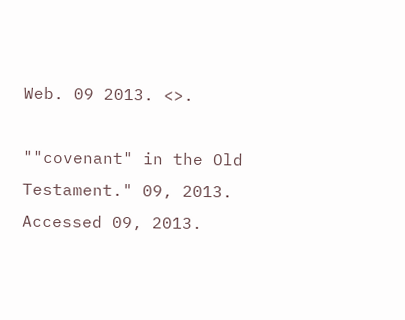Web. 09 2013. <>.

""covenant" in the Old Testament." 09, 2013. Accessed 09, 2013.